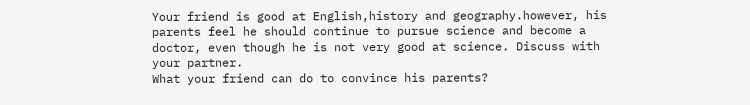Your friend is good at English,history and geography.however, his parents feel he should continue to pursue science and become a doctor, even though he is not very good at science. Discuss with your partner.
What your friend can do to convince his parents?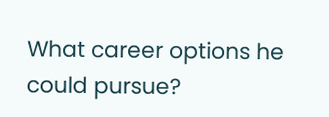What career options he could pursue?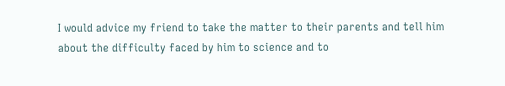I would advice my friend to take the matter to their parents and tell him about the difficulty faced by him to science and to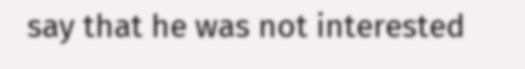say that he was not interested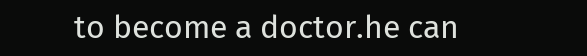to become a doctor.he can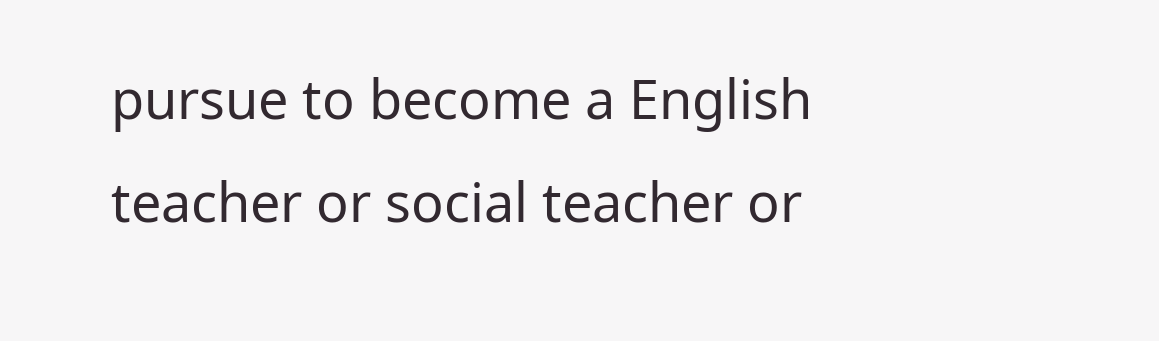pursue to become a English teacher or social teacher or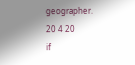geographer.
20 4 20
if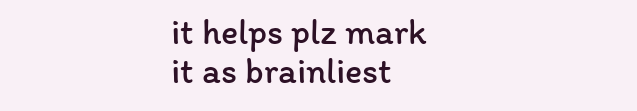it helps plz mark it as brainliest